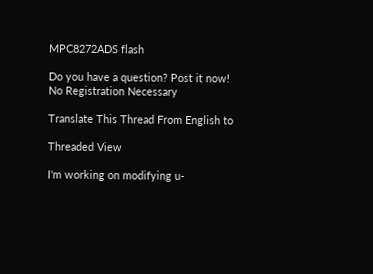MPC8272ADS flash

Do you have a question? Post it now! No Registration Necessary

Translate This Thread From English to

Threaded View

I'm working on modifying u-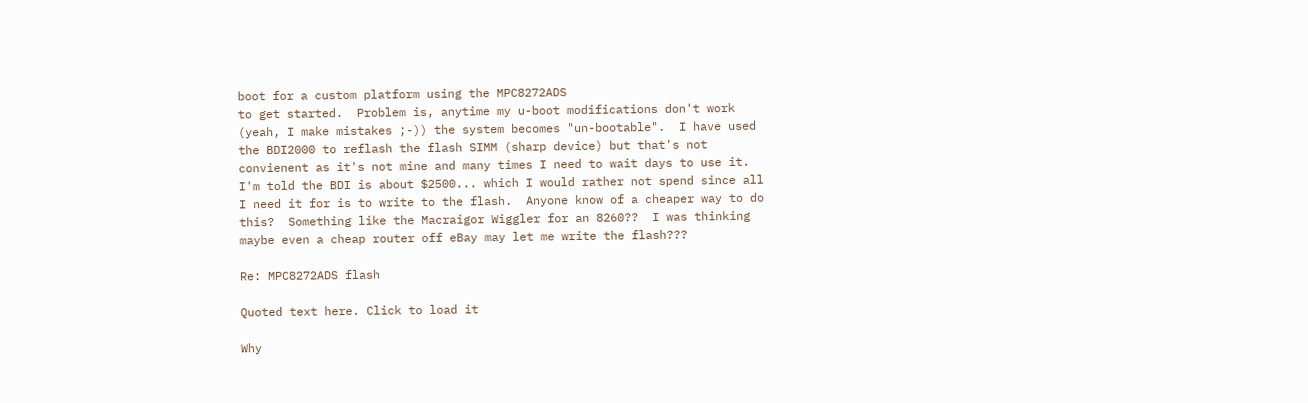boot for a custom platform using the MPC8272ADS
to get started.  Problem is, anytime my u-boot modifications don't work
(yeah, I make mistakes ;-)) the system becomes "un-bootable".  I have used
the BDI2000 to reflash the flash SIMM (sharp device) but that's not
convienent as it's not mine and many times I need to wait days to use it.
I'm told the BDI is about $2500... which I would rather not spend since all
I need it for is to write to the flash.  Anyone know of a cheaper way to do
this?  Something like the Macraigor Wiggler for an 8260??  I was thinking
maybe even a cheap router off eBay may let me write the flash???

Re: MPC8272ADS flash

Quoted text here. Click to load it

Why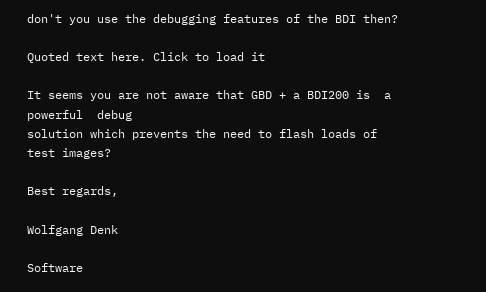don't you use the debugging features of the BDI then?

Quoted text here. Click to load it

It seems you are not aware that GBD + a BDI200 is  a  powerful  debug
solution which prevents the need to flash loads of test images?

Best regards,

Wolfgang Denk

Software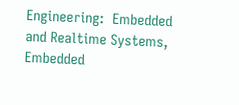Engineering:  Embedded and Realtime Systems,  Embedded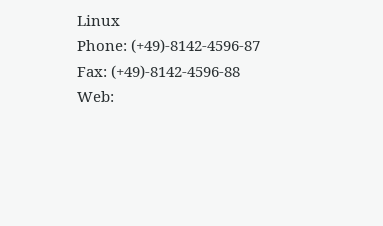Linux
Phone: (+49)-8142-4596-87  Fax: (+49)-8142-4596-88   Web: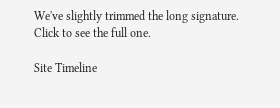We've slightly trimmed the long signature. Click to see the full one.

Site Timeline